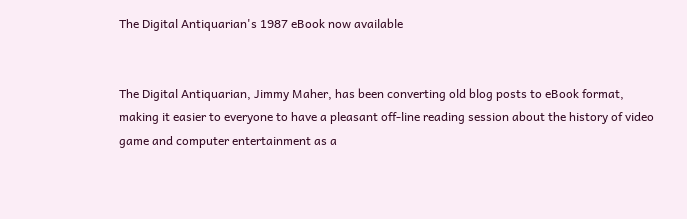The Digital Antiquarian's 1987 eBook now available


The Digital Antiquarian, Jimmy Maher, has been converting old blog posts to eBook format, making it easier to everyone to have a pleasant off-line reading session about the history of video game and computer entertainment as a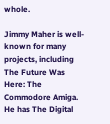whole.

Jimmy Maher is well-known for many projects, including The Future Was Here: The Commodore Amiga. He has The Digital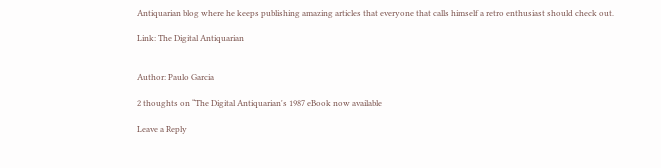Antiquarian blog where he keeps publishing amazing articles that everyone that calls himself a retro enthusiast should check out.

Link: The Digital Antiquarian


Author: Paulo Garcia

2 thoughts on “The Digital Antiquarian's 1987 eBook now available

Leave a Reply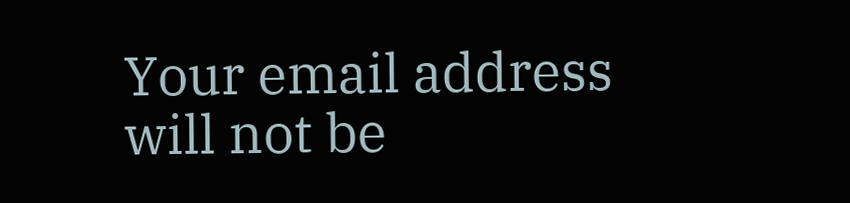Your email address will not be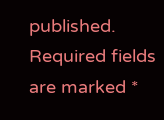published. Required fields are marked *